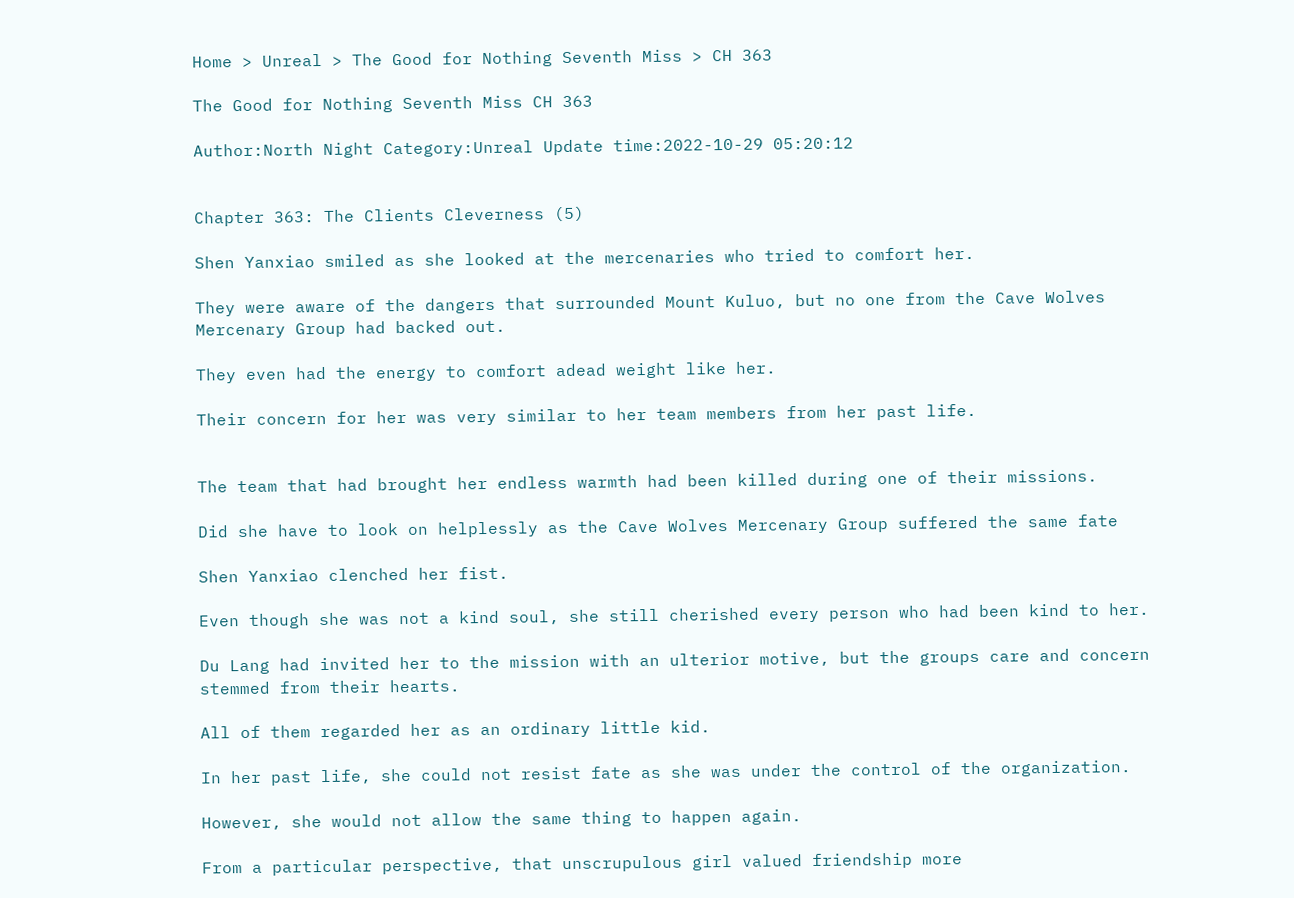Home > Unreal > The Good for Nothing Seventh Miss > CH 363

The Good for Nothing Seventh Miss CH 363

Author:North Night Category:Unreal Update time:2022-10-29 05:20:12


Chapter 363: The Clients Cleverness (5)

Shen Yanxiao smiled as she looked at the mercenaries who tried to comfort her.

They were aware of the dangers that surrounded Mount Kuluo, but no one from the Cave Wolves Mercenary Group had backed out.

They even had the energy to comfort adead weight like her.

Their concern for her was very similar to her team members from her past life.


The team that had brought her endless warmth had been killed during one of their missions.

Did she have to look on helplessly as the Cave Wolves Mercenary Group suffered the same fate

Shen Yanxiao clenched her fist.

Even though she was not a kind soul, she still cherished every person who had been kind to her.

Du Lang had invited her to the mission with an ulterior motive, but the groups care and concern stemmed from their hearts.

All of them regarded her as an ordinary little kid.

In her past life, she could not resist fate as she was under the control of the organization.

However, she would not allow the same thing to happen again.

From a particular perspective, that unscrupulous girl valued friendship more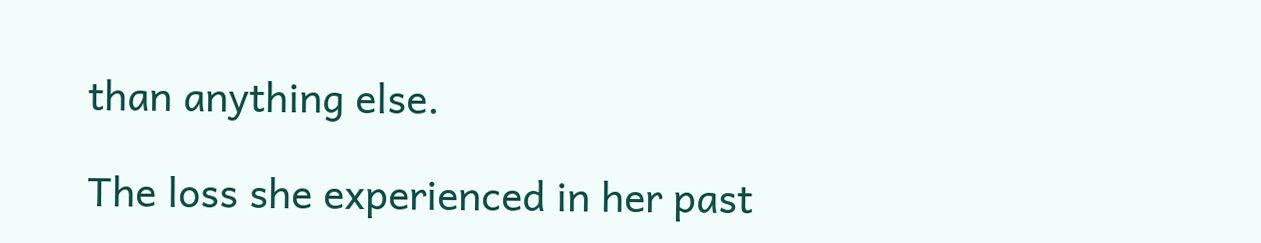than anything else.

The loss she experienced in her past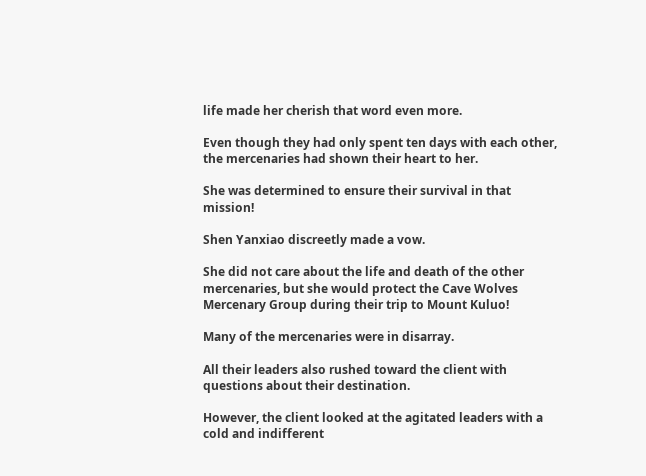life made her cherish that word even more.

Even though they had only spent ten days with each other, the mercenaries had shown their heart to her.

She was determined to ensure their survival in that mission!

Shen Yanxiao discreetly made a vow.

She did not care about the life and death of the other mercenaries, but she would protect the Cave Wolves Mercenary Group during their trip to Mount Kuluo!

Many of the mercenaries were in disarray.

All their leaders also rushed toward the client with questions about their destination.

However, the client looked at the agitated leaders with a cold and indifferent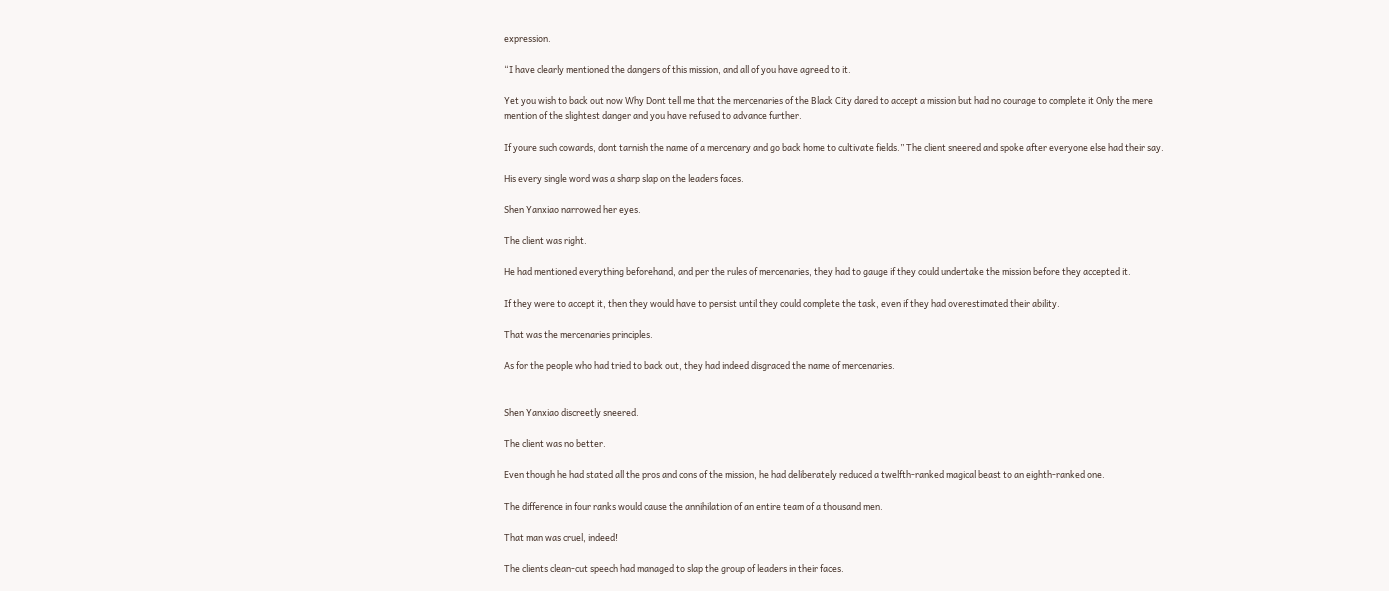expression.

“I have clearly mentioned the dangers of this mission, and all of you have agreed to it.

Yet you wish to back out now Why Dont tell me that the mercenaries of the Black City dared to accept a mission but had no courage to complete it Only the mere mention of the slightest danger and you have refused to advance further.

If youre such cowards, dont tarnish the name of a mercenary and go back home to cultivate fields.” The client sneered and spoke after everyone else had their say.

His every single word was a sharp slap on the leaders faces.

Shen Yanxiao narrowed her eyes.

The client was right.

He had mentioned everything beforehand, and per the rules of mercenaries, they had to gauge if they could undertake the mission before they accepted it.

If they were to accept it, then they would have to persist until they could complete the task, even if they had overestimated their ability.

That was the mercenaries principles.

As for the people who had tried to back out, they had indeed disgraced the name of mercenaries.


Shen Yanxiao discreetly sneered.

The client was no better.

Even though he had stated all the pros and cons of the mission, he had deliberately reduced a twelfth-ranked magical beast to an eighth-ranked one.

The difference in four ranks would cause the annihilation of an entire team of a thousand men.

That man was cruel, indeed!

The clients clean-cut speech had managed to slap the group of leaders in their faces.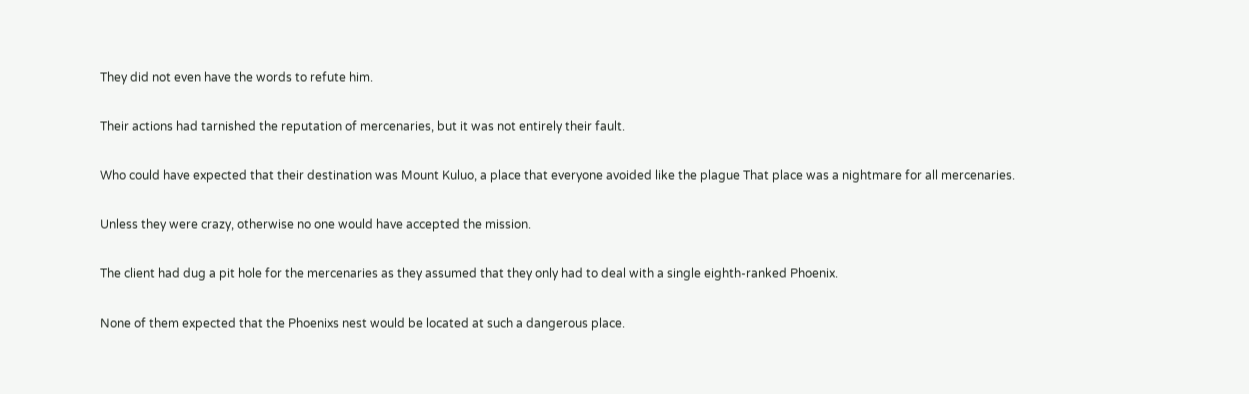They did not even have the words to refute him.

Their actions had tarnished the reputation of mercenaries, but it was not entirely their fault.

Who could have expected that their destination was Mount Kuluo, a place that everyone avoided like the plague That place was a nightmare for all mercenaries.

Unless they were crazy, otherwise no one would have accepted the mission.

The client had dug a pit hole for the mercenaries as they assumed that they only had to deal with a single eighth-ranked Phoenix.

None of them expected that the Phoenixs nest would be located at such a dangerous place.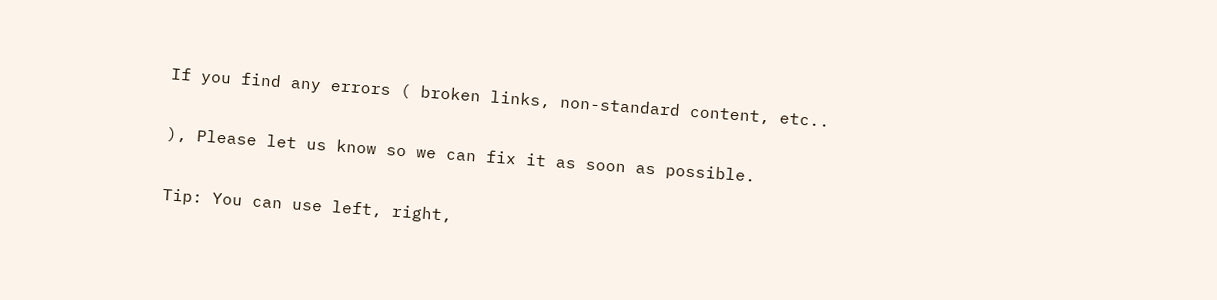If you find any errors ( broken links, non-standard content, etc..

), Please let us know so we can fix it as soon as possible.

Tip: You can use left, right,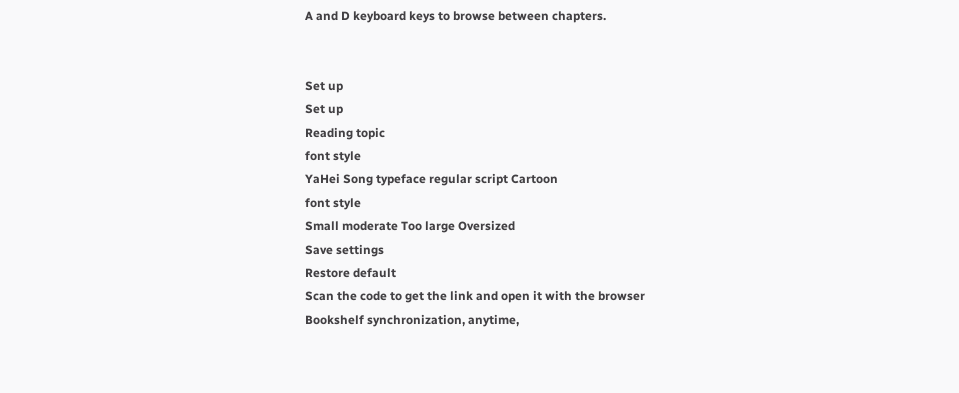A and D keyboard keys to browse between chapters.


Set up
Set up
Reading topic
font style
YaHei Song typeface regular script Cartoon
font style
Small moderate Too large Oversized
Save settings
Restore default
Scan the code to get the link and open it with the browser
Bookshelf synchronization, anytime,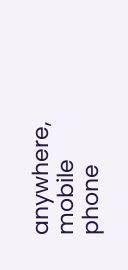anywhere, mobile phone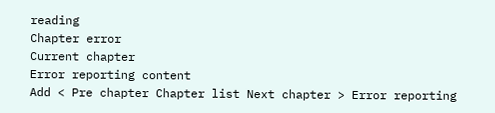reading
Chapter error
Current chapter
Error reporting content
Add < Pre chapter Chapter list Next chapter > Error reporting